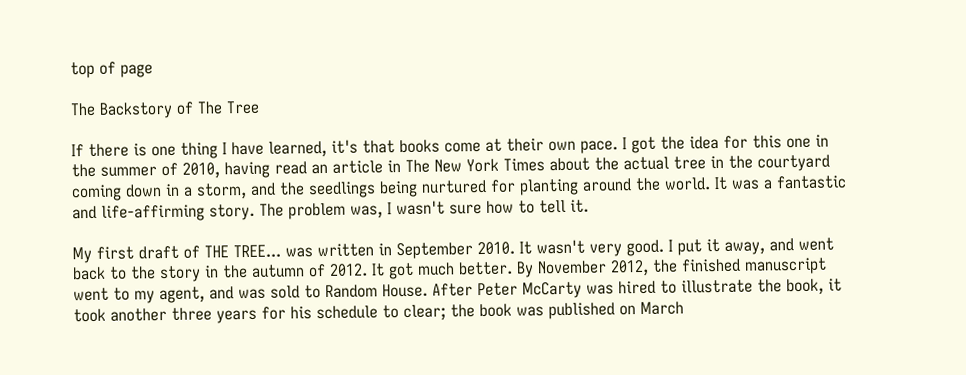top of page

The Backstory of The Tree

If there is one thing I have learned, it's that books come at their own pace. I got the idea for this one in the summer of 2010, having read an article in The New York Times about the actual tree in the courtyard coming down in a storm, and the seedlings being nurtured for planting around the world. It was a fantastic and life-affirming story. The problem was, I wasn't sure how to tell it.

My first draft of THE TREE... was written in September 2010. It wasn't very good. I put it away, and went back to the story in the autumn of 2012. It got much better. By November 2012, the finished manuscript went to my agent, and was sold to Random House. After Peter McCarty was hired to illustrate the book, it took another three years for his schedule to clear; the book was published on March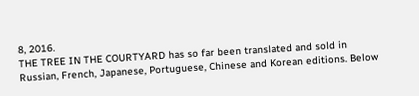8, 2016.
THE TREE IN THE COURTYARD has so far been translated and sold in Russian, French, Japanese, Portuguese, Chinese and Korean editions. Below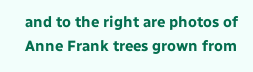and to the right are photos of Anne Frank trees grown from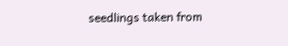seedlings taken from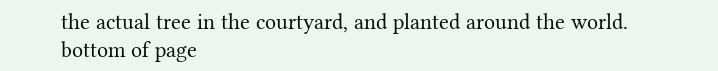the actual tree in the courtyard, and planted around the world.
bottom of page